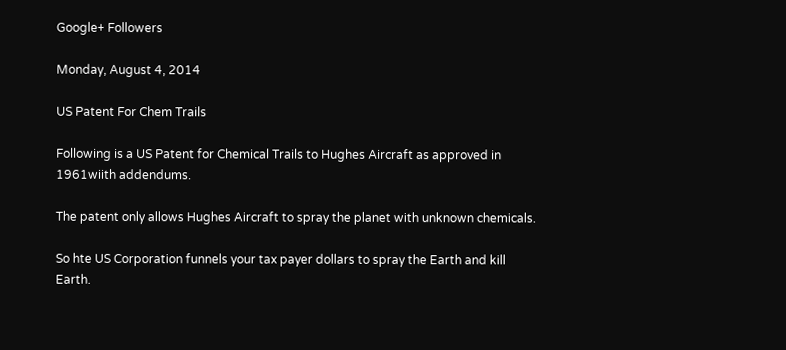Google+ Followers

Monday, August 4, 2014

US Patent For Chem Trails

Following is a US Patent for Chemical Trails to Hughes Aircraft as approved in 1961wiith addendums.

The patent only allows Hughes Aircraft to spray the planet with unknown chemicals.

So hte US Corporation funnels your tax payer dollars to spray the Earth and kill Earth.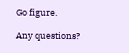Go figure.

Any questions?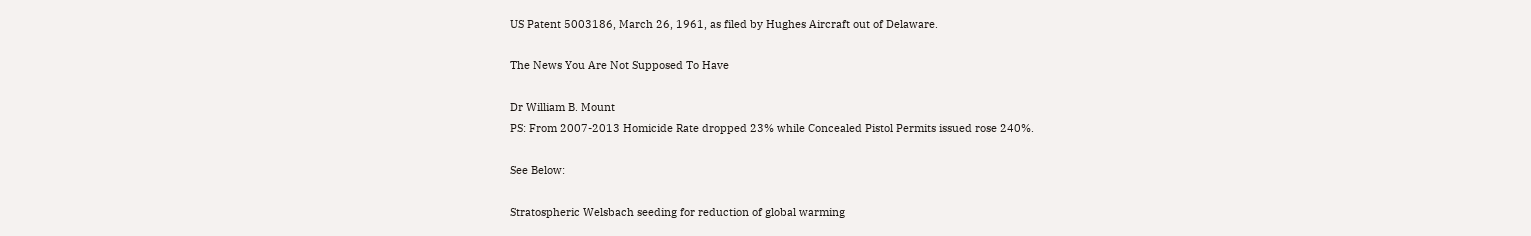US Patent 5003186, March 26, 1961, as filed by Hughes Aircraft out of Delaware.

The News You Are Not Supposed To Have

Dr William B. Mount
PS: From 2007-2013 Homicide Rate dropped 23% while Concealed Pistol Permits issued rose 240%.

See Below:

Stratospheric Welsbach seeding for reduction of global warming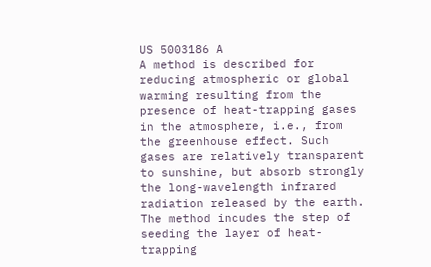US 5003186 A
A method is described for reducing atmospheric or global warming resulting from the presence of heat-trapping gases in the atmosphere, i.e., from the greenhouse effect. Such gases are relatively transparent to sunshine, but absorb strongly the long-wavelength infrared radiation released by the earth. The method incudes the step of seeding the layer of heat-trapping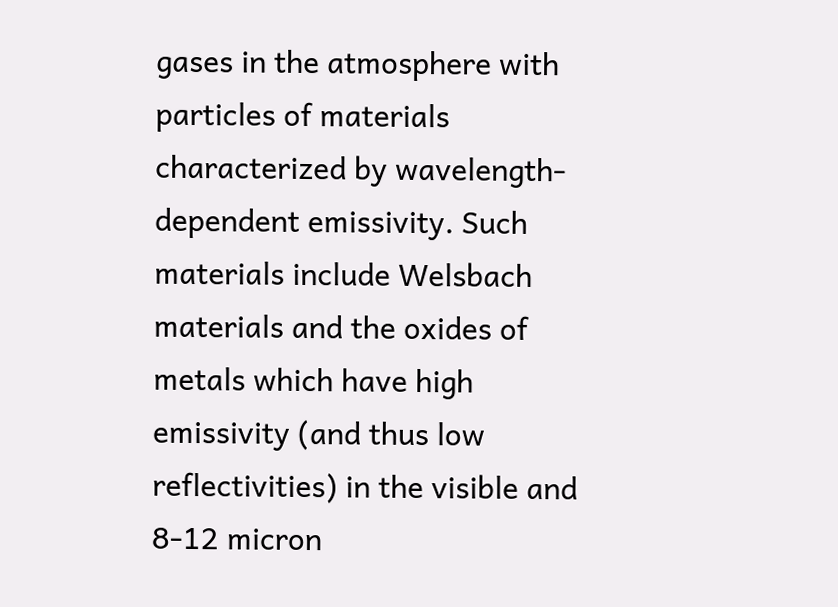gases in the atmosphere with particles of materials characterized by wavelength-dependent emissivity. Such materials include Welsbach materials and the oxides of metals which have high emissivity (and thus low reflectivities) in the visible and 8-12 micron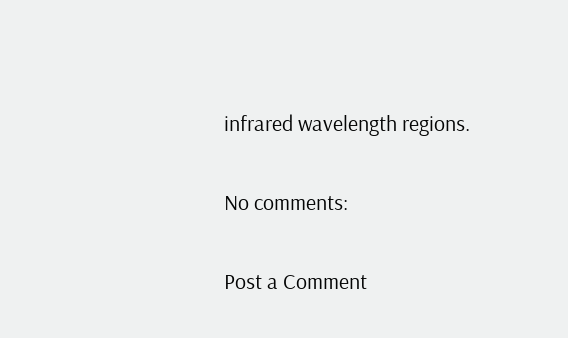infrared wavelength regions.

No comments:

Post a Comment